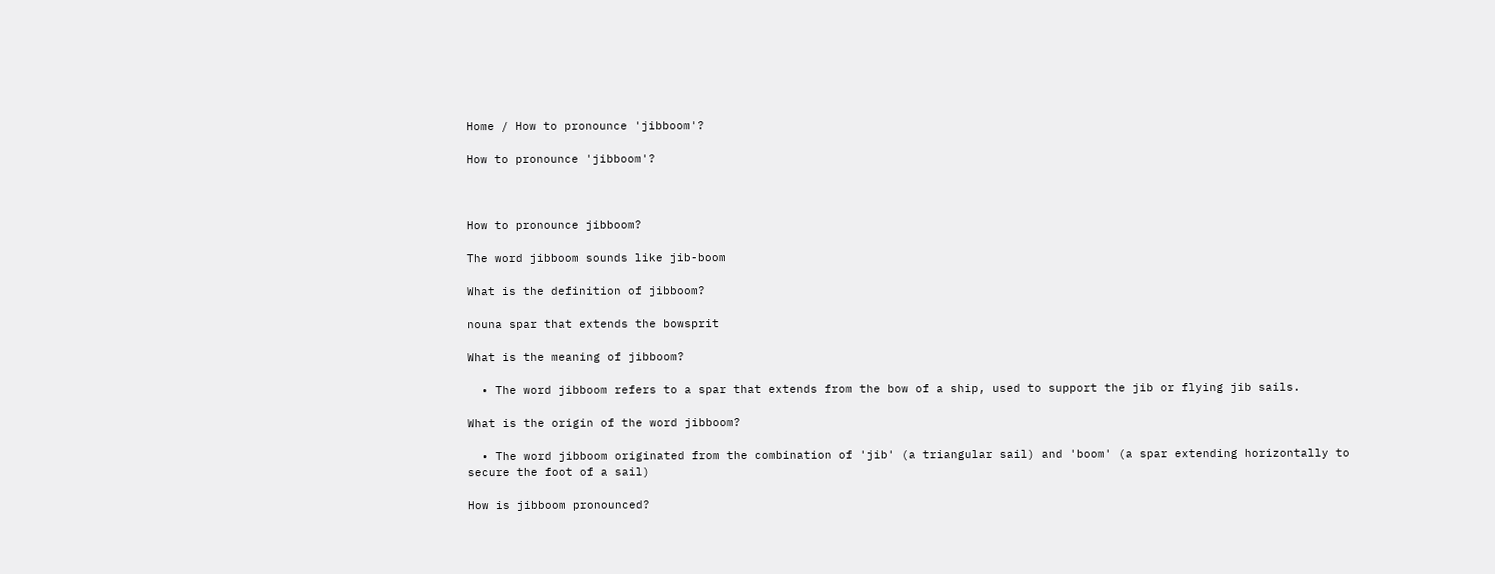Home / How to pronounce 'jibboom'?

How to pronounce 'jibboom'?



How to pronounce jibboom?

The word jibboom sounds like jib-boom

What is the definition of jibboom?

nouna spar that extends the bowsprit

What is the meaning of jibboom?

  • The word jibboom refers to a spar that extends from the bow of a ship, used to support the jib or flying jib sails.

What is the origin of the word jibboom?

  • The word jibboom originated from the combination of 'jib' (a triangular sail) and 'boom' (a spar extending horizontally to secure the foot of a sail)

How is jibboom pronounced?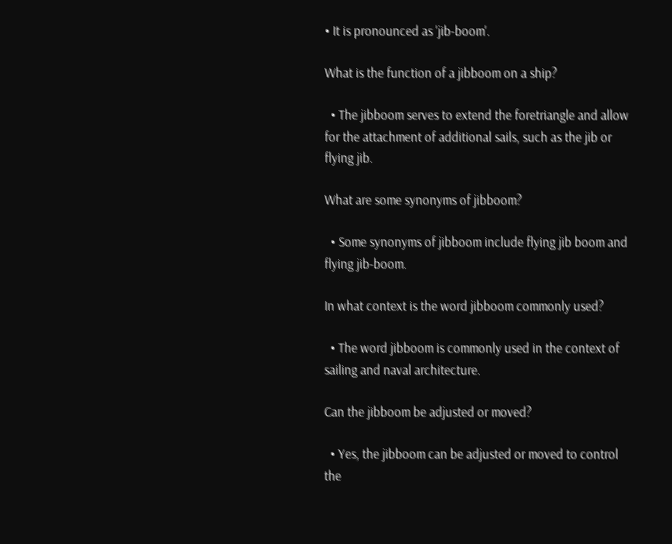• It is pronounced as 'jib-boom'.

What is the function of a jibboom on a ship?

  • The jibboom serves to extend the foretriangle and allow for the attachment of additional sails, such as the jib or flying jib.

What are some synonyms of jibboom?

  • Some synonyms of jibboom include flying jib boom and flying jib-boom.

In what context is the word jibboom commonly used?

  • The word jibboom is commonly used in the context of sailing and naval architecture.

Can the jibboom be adjusted or moved?

  • Yes, the jibboom can be adjusted or moved to control the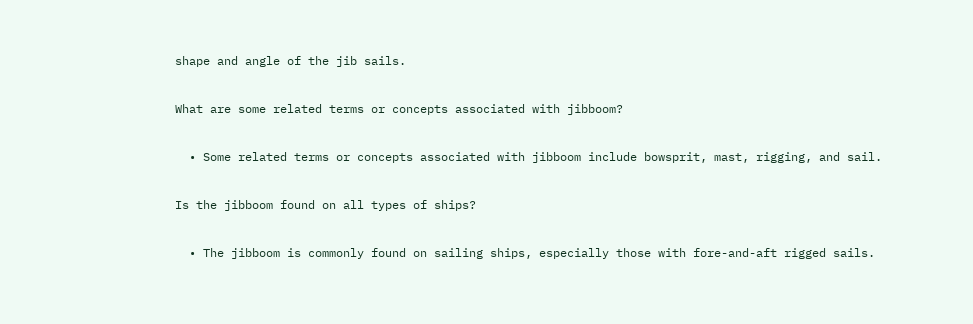shape and angle of the jib sails.

What are some related terms or concepts associated with jibboom?

  • Some related terms or concepts associated with jibboom include bowsprit, mast, rigging, and sail.

Is the jibboom found on all types of ships?

  • The jibboom is commonly found on sailing ships, especially those with fore-and-aft rigged sails.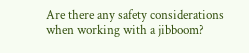Are there any safety considerations when working with a jibboom?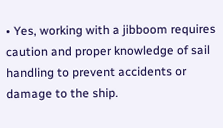• Yes, working with a jibboom requires caution and proper knowledge of sail handling to prevent accidents or damage to the ship.